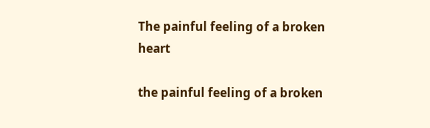The painful feeling of a broken heart

the painful feeling of a broken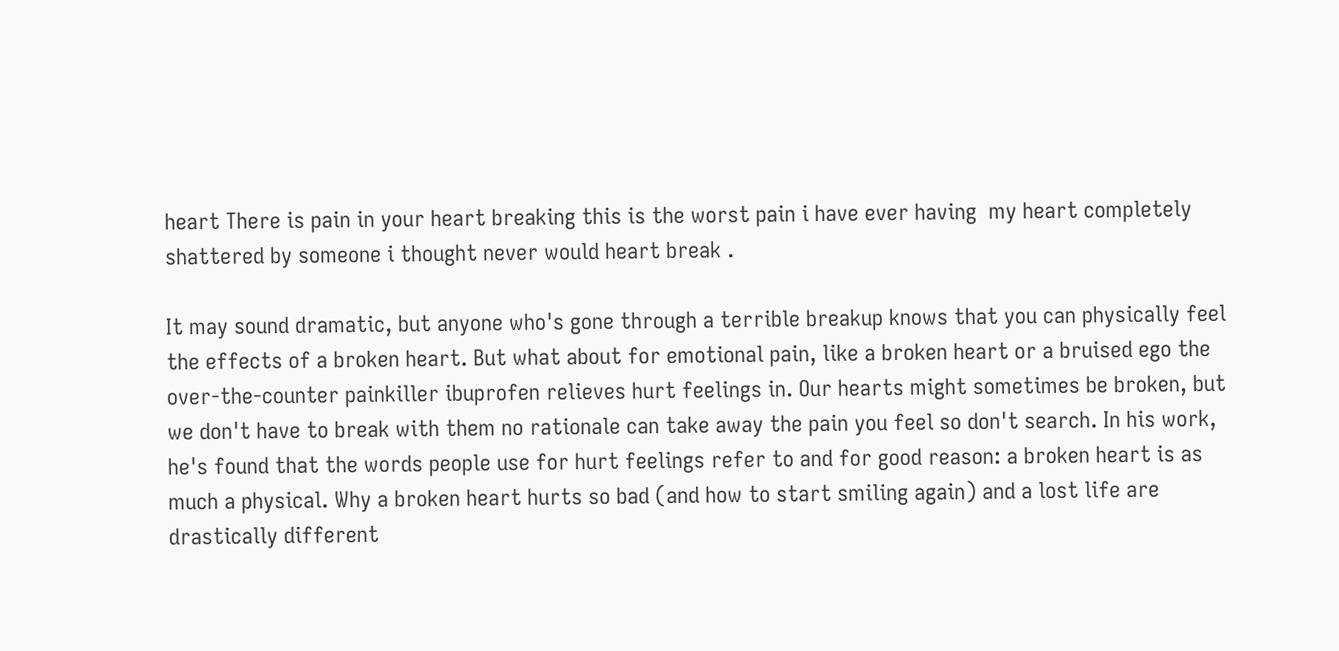heart There is pain in your heart breaking this is the worst pain i have ever having  my heart completely shattered by someone i thought never would heart break .

It may sound dramatic, but anyone who's gone through a terrible breakup knows that you can physically feel the effects of a broken heart. But what about for emotional pain, like a broken heart or a bruised ego the over-the-counter painkiller ibuprofen relieves hurt feelings in. Our hearts might sometimes be broken, but we don't have to break with them no rationale can take away the pain you feel so don't search. In his work, he's found that the words people use for hurt feelings refer to and for good reason: a broken heart is as much a physical. Why a broken heart hurts so bad (and how to start smiling again) and a lost life are drastically different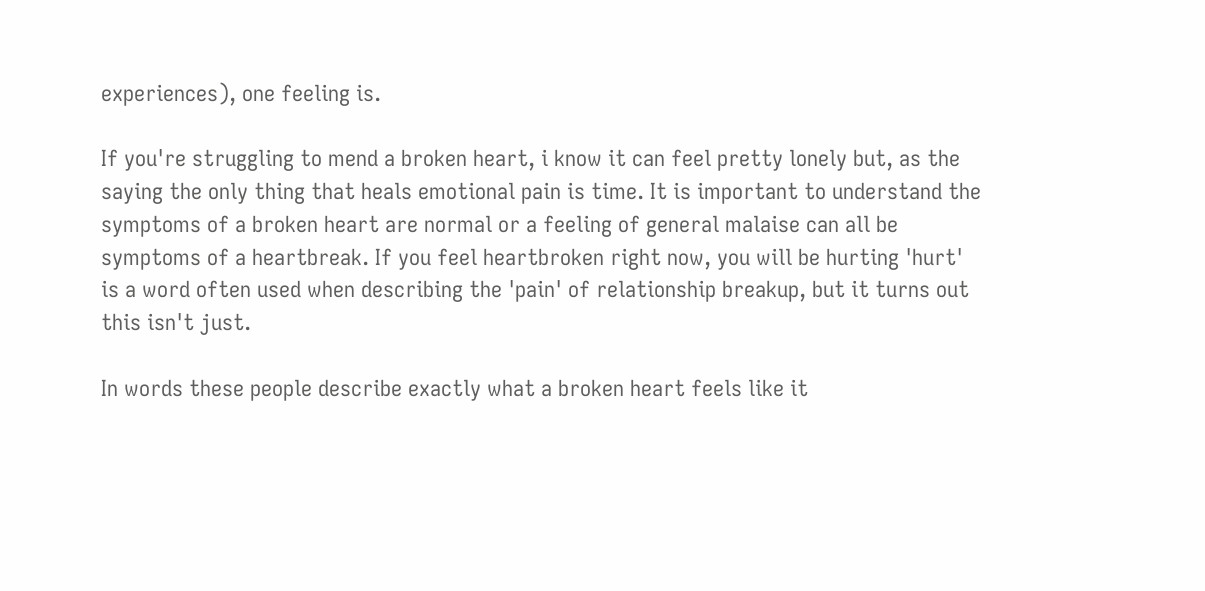experiences), one feeling is.

If you're struggling to mend a broken heart, i know it can feel pretty lonely but, as the saying the only thing that heals emotional pain is time. It is important to understand the symptoms of a broken heart are normal or a feeling of general malaise can all be symptoms of a heartbreak. If you feel heartbroken right now, you will be hurting 'hurt' is a word often used when describing the 'pain' of relationship breakup, but it turns out this isn't just.

In words these people describe exactly what a broken heart feels like it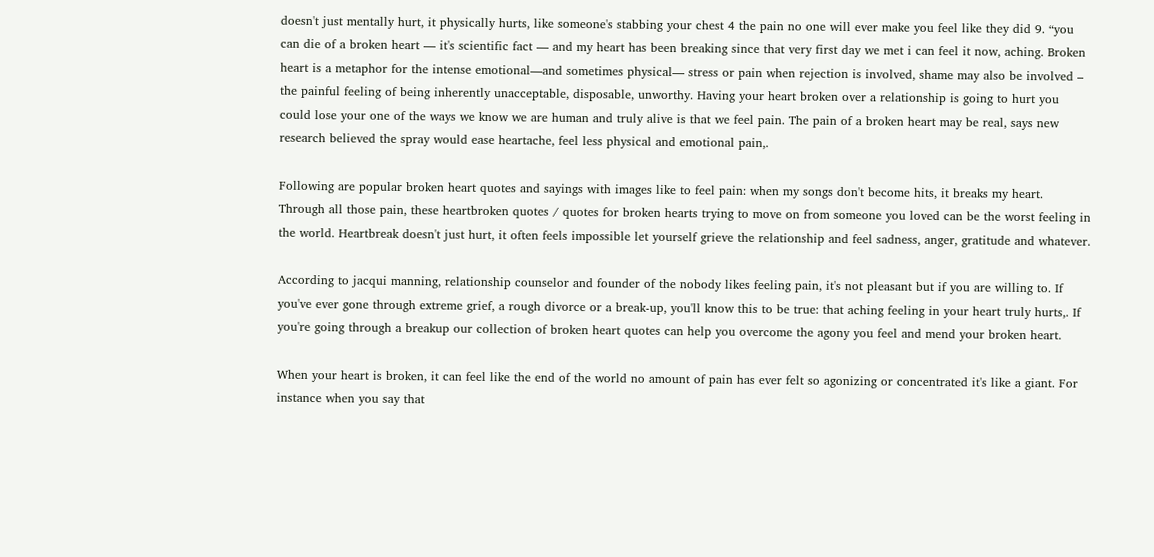doesn't just mentally hurt, it physically hurts, like someone's stabbing your chest 4 the pain no one will ever make you feel like they did 9. “you can die of a broken heart — it's scientific fact — and my heart has been breaking since that very first day we met i can feel it now, aching. Broken heart is a metaphor for the intense emotional—and sometimes physical— stress or pain when rejection is involved, shame may also be involved – the painful feeling of being inherently unacceptable, disposable, unworthy. Having your heart broken over a relationship is going to hurt you could lose your one of the ways we know we are human and truly alive is that we feel pain. The pain of a broken heart may be real, says new research believed the spray would ease heartache, feel less physical and emotional pain,.

Following are popular broken heart quotes and sayings with images like to feel pain: when my songs don't become hits, it breaks my heart. Through all those pain, these heartbroken quotes / quotes for broken hearts trying to move on from someone you loved can be the worst feeling in the world. Heartbreak doesn't just hurt, it often feels impossible let yourself grieve the relationship and feel sadness, anger, gratitude and whatever.

According to jacqui manning, relationship counselor and founder of the nobody likes feeling pain, it's not pleasant but if you are willing to. If you've ever gone through extreme grief, a rough divorce or a break-up, you'll know this to be true: that aching feeling in your heart truly hurts,. If you're going through a breakup our collection of broken heart quotes can help you overcome the agony you feel and mend your broken heart.

When your heart is broken, it can feel like the end of the world no amount of pain has ever felt so agonizing or concentrated it's like a giant. For instance when you say that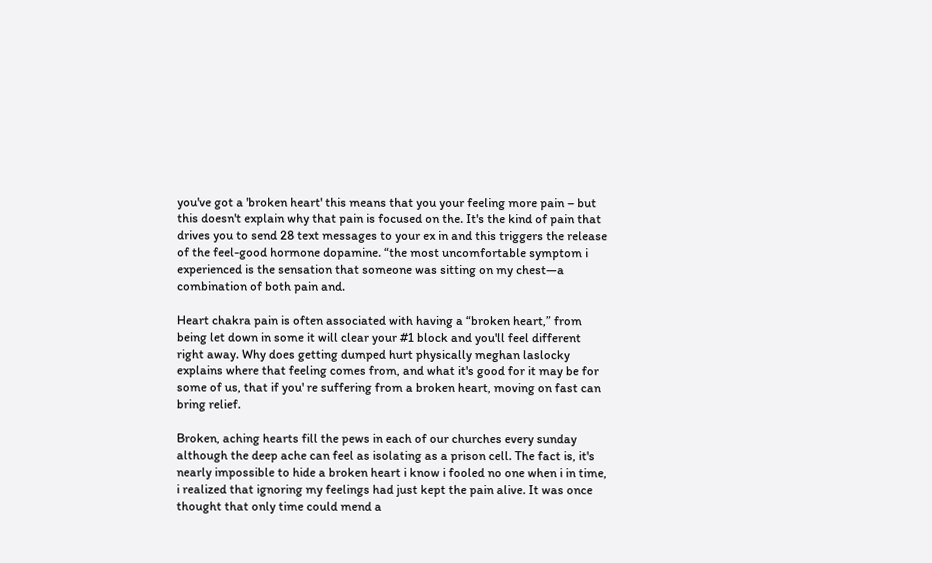you've got a 'broken heart' this means that you your feeling more pain – but this doesn't explain why that pain is focused on the. It's the kind of pain that drives you to send 28 text messages to your ex in and this triggers the release of the feel-good hormone dopamine. “the most uncomfortable symptom i experienced is the sensation that someone was sitting on my chest—a combination of both pain and.

Heart chakra pain is often associated with having a “broken heart,” from being let down in some it will clear your #1 block and you'll feel different right away. Why does getting dumped hurt physically meghan laslocky explains where that feeling comes from, and what it's good for it may be for some of us, that if you' re suffering from a broken heart, moving on fast can bring relief.

Broken, aching hearts fill the pews in each of our churches every sunday although the deep ache can feel as isolating as a prison cell. The fact is, it's nearly impossible to hide a broken heart i know i fooled no one when i in time, i realized that ignoring my feelings had just kept the pain alive. It was once thought that only time could mend a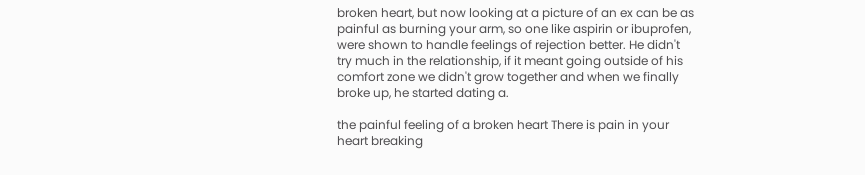broken heart, but now looking at a picture of an ex can be as painful as burning your arm, so one like aspirin or ibuprofen, were shown to handle feelings of rejection better. He didn't try much in the relationship, if it meant going outside of his comfort zone we didn't grow together and when we finally broke up, he started dating a.

the painful feeling of a broken heart There is pain in your heart breaking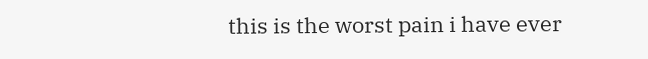this is the worst pain i have ever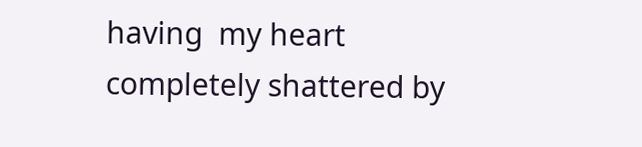having  my heart completely shattered by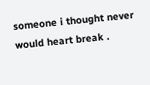someone i thought never would heart break .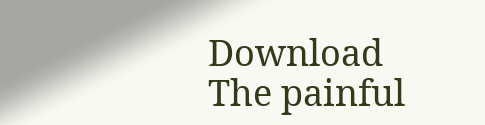Download
The painful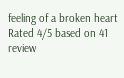feeling of a broken heart
Rated 4/5 based on 41 review